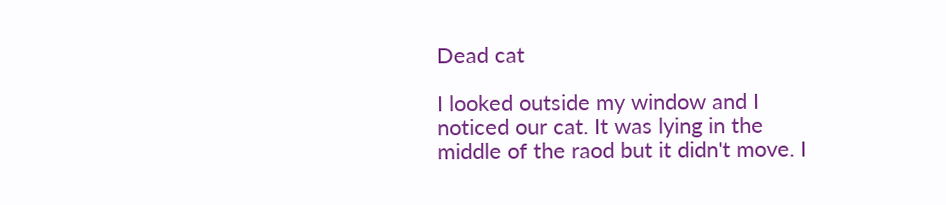Dead cat

I looked outside my window and I noticed our cat. It was lying in the middle of the raod but it didn't move. I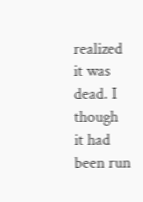realized it was dead. I though it had been run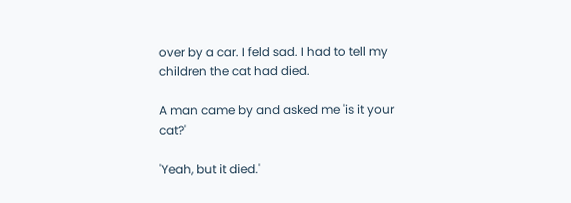over by a car. I feld sad. I had to tell my children the cat had died.

A man came by and asked me 'is it your cat?'

'Yeah, but it died.'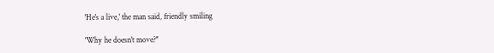'He's a live,' the man said, friendly smiling

'Why he doesn't move?''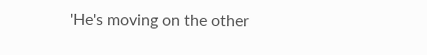'He's moving on the other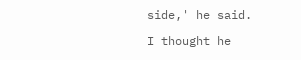side,' he said.

I thought he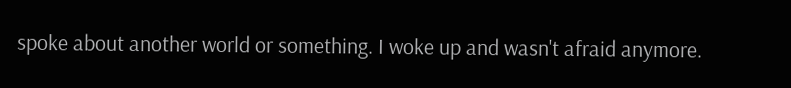spoke about another world or something. I woke up and wasn't afraid anymore.